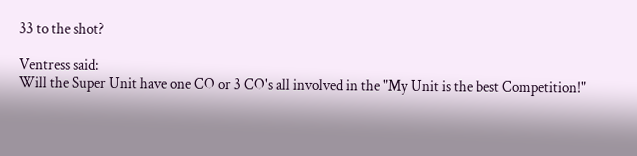33 to the shot?

Ventress said:
Will the Super Unit have one CO or 3 CO's all involved in the "My Unit is the best Competition!"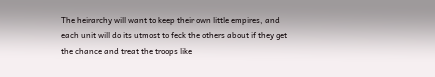The heirarchy will want to keep their own little empires, and each unit will do its utmost to feck the others about if they get the chance and treat the troops like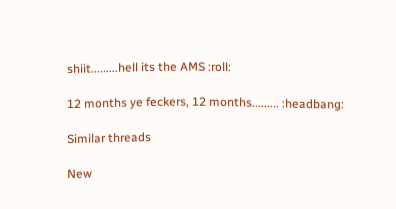shiit.........hell its the AMS :roll:

12 months ye feckers, 12 months......... :headbang:

Similar threads

New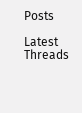Posts

Latest Threads